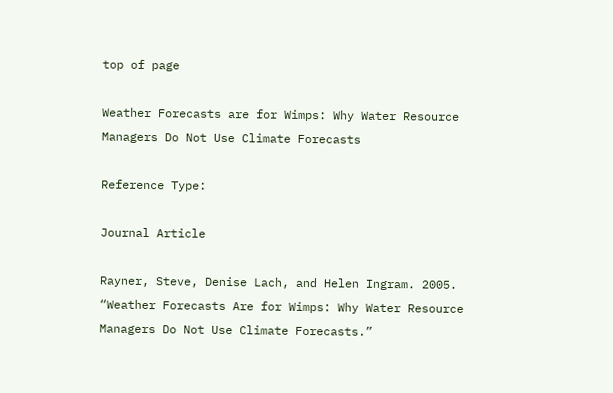top of page

Weather Forecasts are for Wimps: Why Water Resource Managers Do Not Use Climate Forecasts

Reference Type:

Journal Article

Rayner, Steve, Denise Lach, and Helen Ingram. 2005. “Weather Forecasts Are for Wimps: Why Water Resource Managers Do Not Use Climate Forecasts.”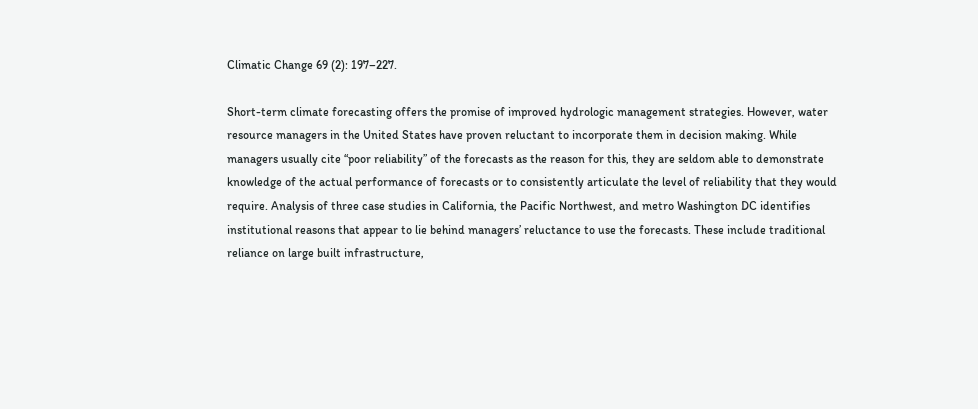Climatic Change 69 (2): 197–227.

Short-term climate forecasting offers the promise of improved hydrologic management strategies. However, water resource managers in the United States have proven reluctant to incorporate them in decision making. While managers usually cite “poor reliability” of the forecasts as the reason for this, they are seldom able to demonstrate knowledge of the actual performance of forecasts or to consistently articulate the level of reliability that they would require. Analysis of three case studies in California, the Pacific Northwest, and metro Washington DC identifies institutional reasons that appear to lie behind managers’ reluctance to use the forecasts. These include traditional reliance on large built infrastructure,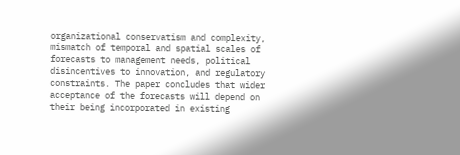organizational conservatism and complexity, mismatch of temporal and spatial scales of forecasts to management needs, political disincentives to innovation, and regulatory constraints. The paper concludes that wider acceptance of the forecasts will depend on their being incorporated in existing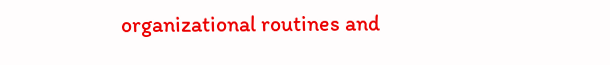organizational routines and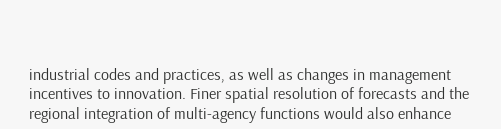industrial codes and practices, as well as changes in management incentives to innovation. Finer spatial resolution of forecasts and the regional integration of multi-agency functions would also enhance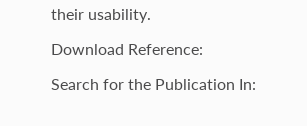their usability.

Download Reference:

Search for the Publication In: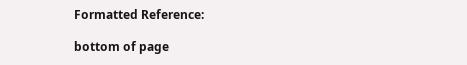Formatted Reference:

bottom of page